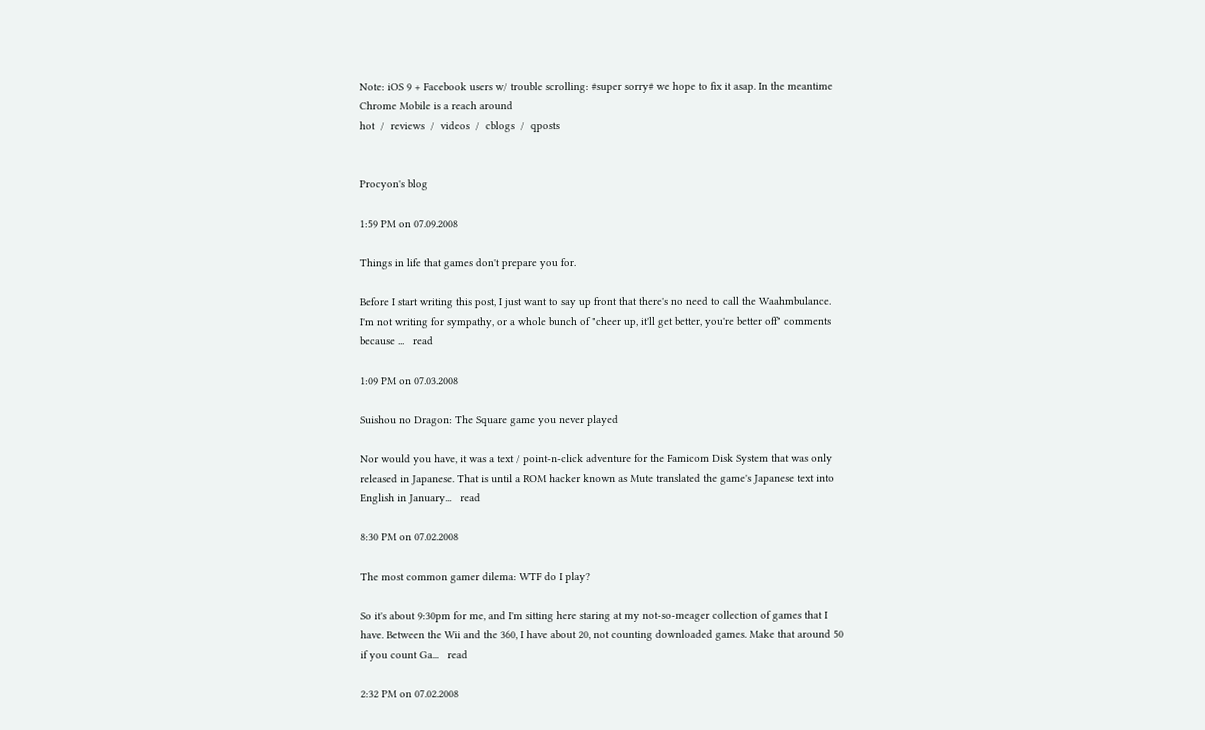Note: iOS 9 + Facebook users w/ trouble scrolling: #super sorry# we hope to fix it asap. In the meantime Chrome Mobile is a reach around
hot  /  reviews  /  videos  /  cblogs  /  qposts


Procyon's blog

1:59 PM on 07.09.2008

Things in life that games don't prepare you for.

Before I start writing this post, I just want to say up front that there's no need to call the Waahmbulance. I'm not writing for sympathy, or a whole bunch of "cheer up, it'll get better, you're better off" comments because ...   read

1:09 PM on 07.03.2008

Suishou no Dragon: The Square game you never played

Nor would you have, it was a text / point-n-click adventure for the Famicom Disk System that was only released in Japanese. That is until a ROM hacker known as Mute translated the game's Japanese text into English in January...   read

8:30 PM on 07.02.2008

The most common gamer dilema: WTF do I play?

So it's about 9:30pm for me, and I'm sitting here staring at my not-so-meager collection of games that I have. Between the Wii and the 360, I have about 20, not counting downloaded games. Make that around 50 if you count Ga...   read

2:32 PM on 07.02.2008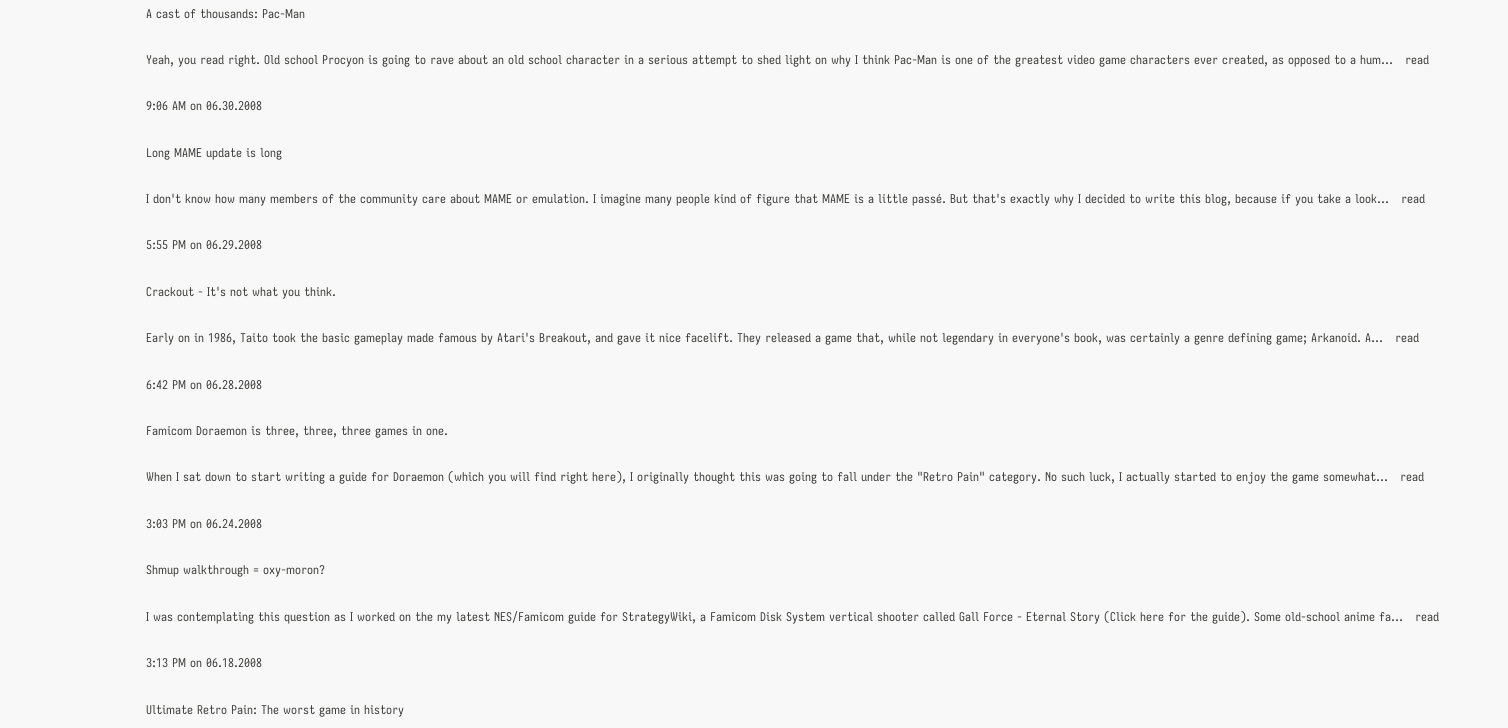A cast of thousands: Pac-Man

Yeah, you read right. Old school Procyon is going to rave about an old school character in a serious attempt to shed light on why I think Pac-Man is one of the greatest video game characters ever created, as opposed to a hum...   read

9:06 AM on 06.30.2008

Long MAME update is long

I don't know how many members of the community care about MAME or emulation. I imagine many people kind of figure that MAME is a little passé. But that's exactly why I decided to write this blog, because if you take a look...   read

5:55 PM on 06.29.2008

Crackout - It's not what you think.

Early on in 1986, Taito took the basic gameplay made famous by Atari's Breakout, and gave it nice facelift. They released a game that, while not legendary in everyone's book, was certainly a genre defining game; Arkanoid. A...   read

6:42 PM on 06.28.2008

Famicom Doraemon is three, three, three games in one.

When I sat down to start writing a guide for Doraemon (which you will find right here), I originally thought this was going to fall under the "Retro Pain" category. No such luck, I actually started to enjoy the game somewhat...   read

3:03 PM on 06.24.2008

Shmup walkthrough = oxy-moron?

I was contemplating this question as I worked on the my latest NES/Famicom guide for StrategyWiki, a Famicom Disk System vertical shooter called Gall Force - Eternal Story (Click here for the guide). Some old-school anime fa...   read

3:13 PM on 06.18.2008

Ultimate Retro Pain: The worst game in history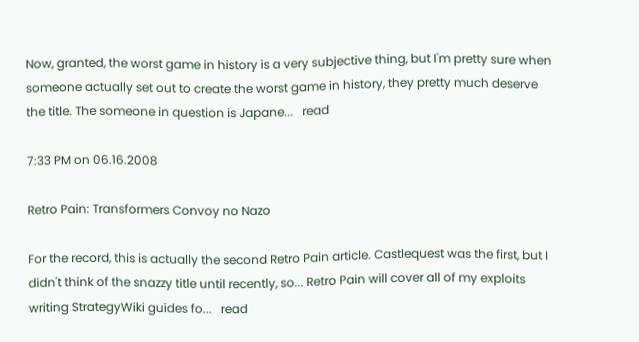Now, granted, the worst game in history is a very subjective thing, but I'm pretty sure when someone actually set out to create the worst game in history, they pretty much deserve the title. The someone in question is Japane...   read

7:33 PM on 06.16.2008

Retro Pain: Transformers Convoy no Nazo

For the record, this is actually the second Retro Pain article. Castlequest was the first, but I didn't think of the snazzy title until recently, so... Retro Pain will cover all of my exploits writing StrategyWiki guides fo...   read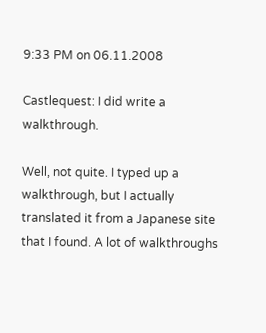9:33 PM on 06.11.2008

Castlequest: I did write a walkthrough.

Well, not quite. I typed up a walkthrough, but I actually translated it from a Japanese site that I found. A lot of walkthroughs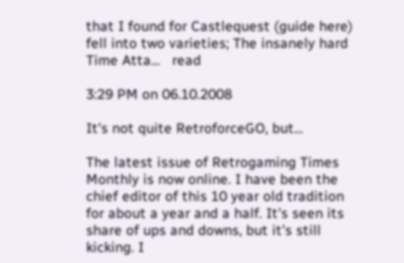that I found for Castlequest (guide here) fell into two varieties; The insanely hard Time Atta...   read

3:29 PM on 06.10.2008

It's not quite RetroforceGO, but...

The latest issue of Retrogaming Times Monthly is now online. I have been the chief editor of this 10 year old tradition for about a year and a half. It's seen its share of ups and downs, but it's still kicking. I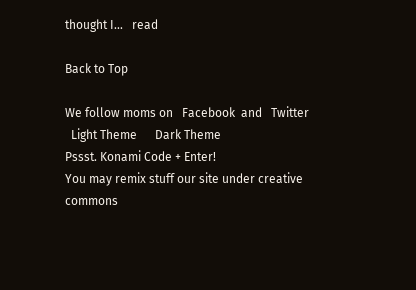thought I...   read

Back to Top

We follow moms on   Facebook  and   Twitter
  Light Theme      Dark Theme
Pssst. Konami Code + Enter!
You may remix stuff our site under creative commons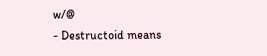w/@
- Destructoid means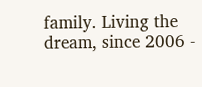family. Living the dream, since 2006 -